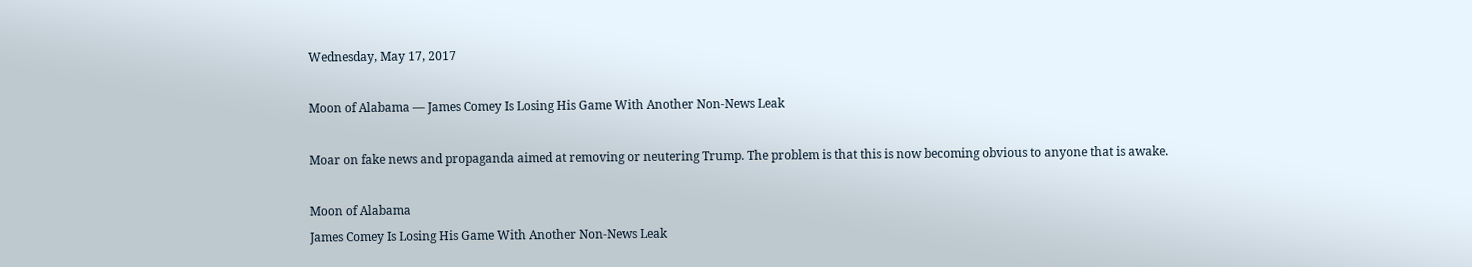Wednesday, May 17, 2017

Moon of Alabama — James Comey Is Losing His Game With Another Non-News Leak

Moar on fake news and propaganda aimed at removing or neutering Trump. The problem is that this is now becoming obvious to anyone that is awake.

Moon of Alabama
James Comey Is Losing His Game With Another Non-News Leak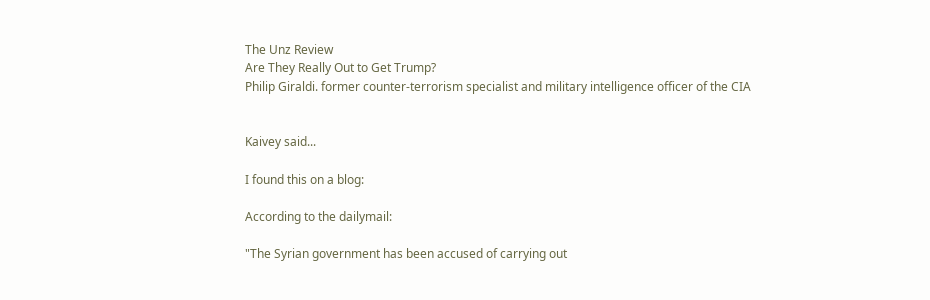The Unz Review
Are They Really Out to Get Trump?
Philip Giraldi. former counter-terrorism specialist and military intelligence officer of the CIA


Kaivey said...

I found this on a blog:

According to the dailymail:

"The Syrian government has been accused of carrying out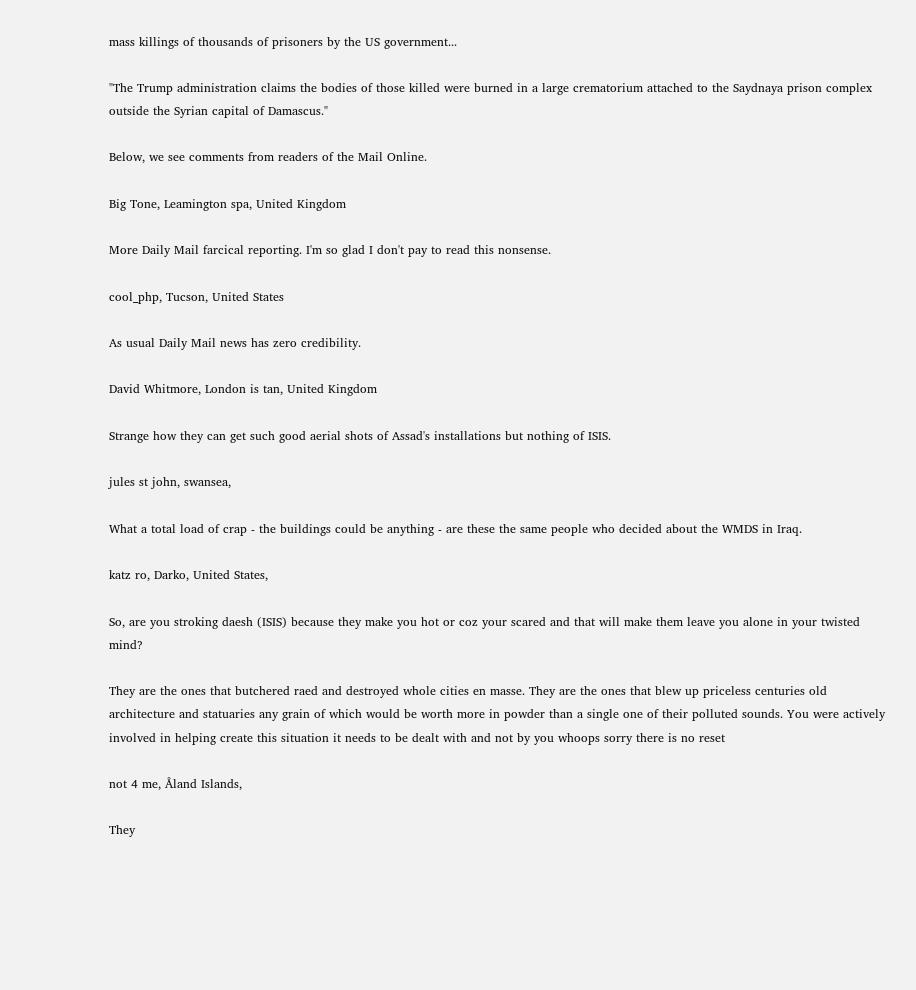mass killings of thousands of prisoners by the US government...

"The Trump administration claims the bodies of those killed were burned in a large crematorium attached to the Saydnaya prison complex outside the Syrian capital of Damascus."

Below, we see comments from readers of the Mail Online.

Big Tone, Leamington spa, United Kingdom

More Daily Mail farcical reporting. I'm so glad I don't pay to read this nonsense.

cool_php, Tucson, United States

As usual Daily Mail news has zero credibility.

David Whitmore, London is tan, United Kingdom

Strange how they can get such good aerial shots of Assad's installations but nothing of ISIS.

jules st john, swansea,

What a total load of crap - the buildings could be anything - are these the same people who decided about the WMDS in Iraq.

katz ro, Darko, United States,

So, are you stroking daesh (ISIS) because they make you hot or coz your scared and that will make them leave you alone in your twisted mind?

They are the ones that butchered raed and destroyed whole cities en masse. They are the ones that blew up priceless centuries old architecture and statuaries any grain of which would be worth more in powder than a single one of their polluted sounds. You were actively involved in helping create this situation it needs to be dealt with and not by you whoops sorry there is no reset

not 4 me, Åland Islands,

They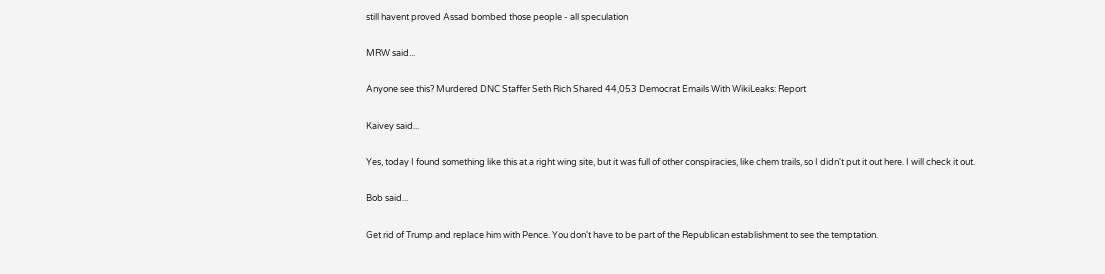still havent proved Assad bombed those people - all speculation

MRW said...

Anyone see this? Murdered DNC Staffer Seth Rich Shared 44,053 Democrat Emails With WikiLeaks: Report

Kaivey said...

Yes, today I found something like this at a right wing site, but it was full of other conspiracies, like chem trails, so I didn't put it out here. I will check it out.

Bob said...

Get rid of Trump and replace him with Pence. You don't have to be part of the Republican establishment to see the temptation.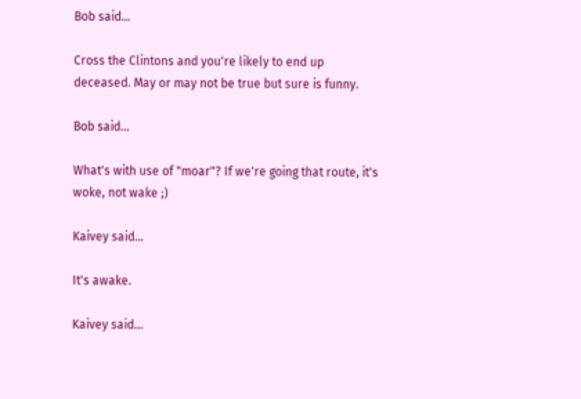Bob said...

Cross the Clintons and you're likely to end up deceased. May or may not be true but sure is funny.

Bob said...

What's with use of "moar"? If we're going that route, it's woke, not wake ;)

Kaivey said...

It's awake.

Kaivey said...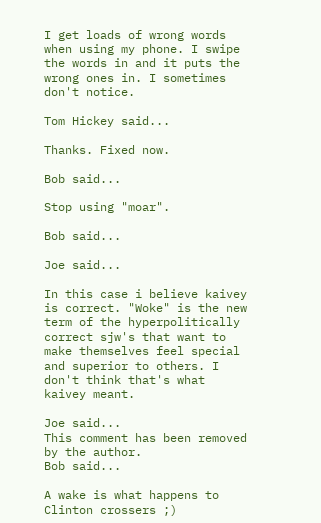I get loads of wrong words when using my phone. I swipe the words in and it puts the wrong ones in. I sometimes don't notice.

Tom Hickey said...

Thanks. Fixed now.

Bob said...

Stop using "moar".

Bob said...

Joe said...

In this case i believe kaivey is correct. "Woke" is the new term of the hyperpolitically correct sjw's that want to make themselves feel special and superior to others. I don't think that's what kaivey meant.

Joe said...
This comment has been removed by the author.
Bob said...

A wake is what happens to Clinton crossers ;)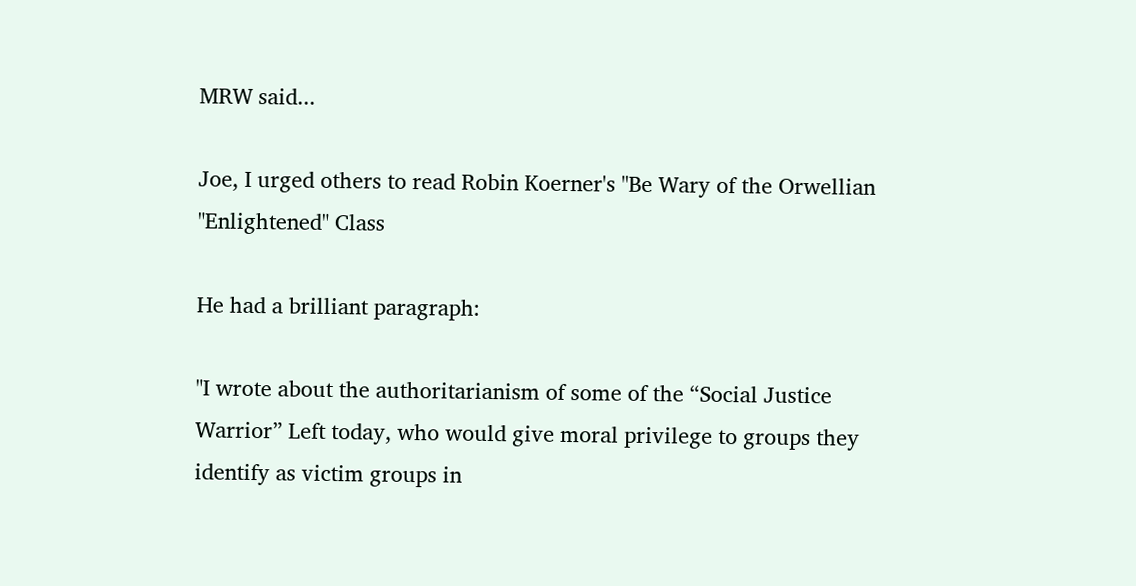MRW said...

Joe, I urged others to read Robin Koerner's "Be Wary of the Orwellian "Enlightened" Class

He had a brilliant paragraph:

"I wrote about the authoritarianism of some of the “Social Justice Warrior” Left today, who would give moral privilege to groups they identify as victim groups in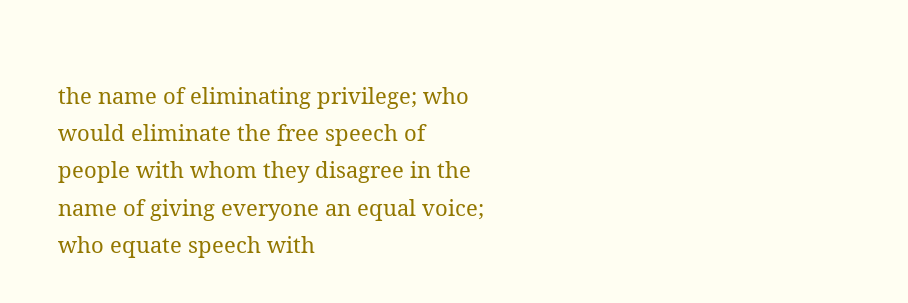the name of eliminating privilege; who would eliminate the free speech of people with whom they disagree in the name of giving everyone an equal voice; who equate speech with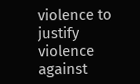violence to justify violence against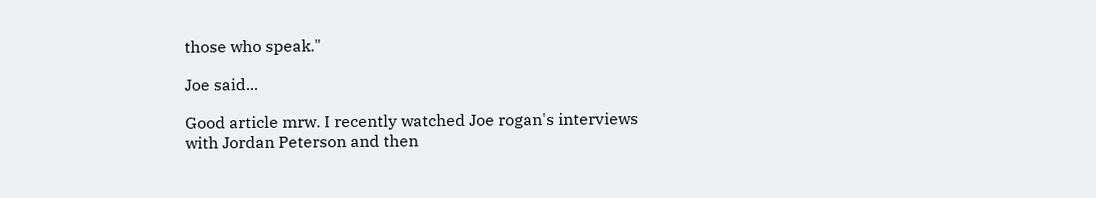those who speak."

Joe said...

Good article mrw. I recently watched Joe rogan's interviews with Jordan Peterson and then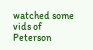watched some vids of Peterson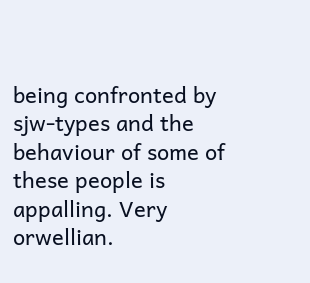being confronted by sjw-types and the behaviour of some of these people is appalling. Very orwellian.